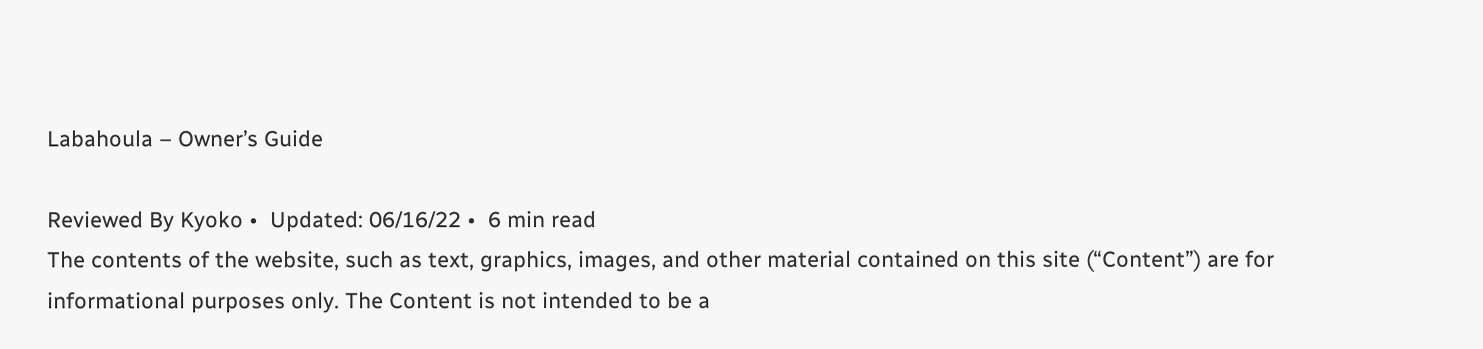Labahoula – Owner’s Guide

Reviewed By Kyoko •  Updated: 06/16/22 •  6 min read
The contents of the website, such as text, graphics, images, and other material contained on this site (“Content”) are for informational purposes only. The Content is not intended to be a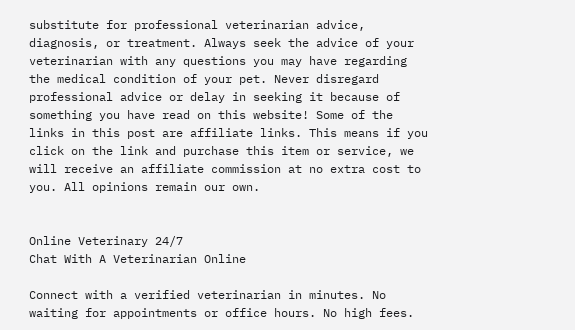substitute for professional veterinarian advice, diagnosis, or treatment. Always seek the advice of your veterinarian with any questions you may have regarding the medical condition of your pet. Never disregard professional advice or delay in seeking it because of something you have read on this website! Some of the links in this post are affiliate links. This means if you click on the link and purchase this item or service, we will receive an affiliate commission at no extra cost to you. All opinions remain our own.


Online Veterinary 24/7
Chat With A Veterinarian Online

Connect with a verified veterinarian in minutes. No waiting for appointments or office hours. No high fees.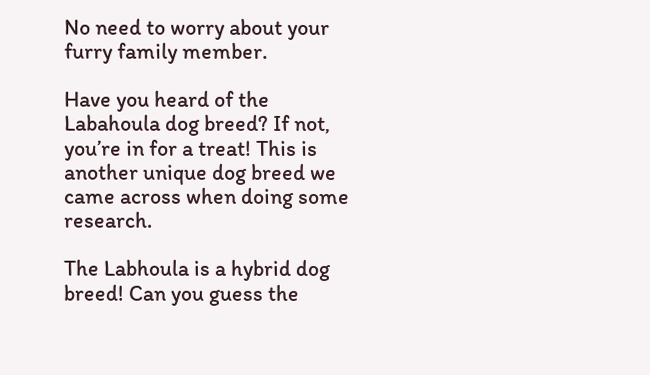No need to worry about your furry family member.

Have you heard of the Labahoula dog breed? If not, you’re in for a treat! This is another unique dog breed we came across when doing some research.

The Labhoula is a hybrid dog breed! Can you guess the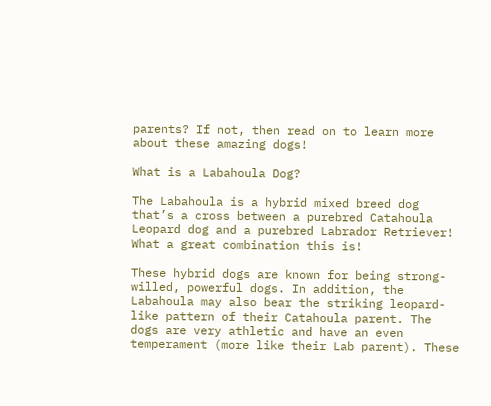parents? If not, then read on to learn more about these amazing dogs!

What is a Labahoula Dog?

The Labahoula is a hybrid mixed breed dog that’s a cross between a purebred Catahoula Leopard dog and a purebred Labrador Retriever! What a great combination this is!

These hybrid dogs are known for being strong-willed, powerful dogs. In addition, the Labahoula may also bear the striking leopard-like pattern of their Catahoula parent. The dogs are very athletic and have an even temperament (more like their Lab parent). These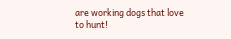are working dogs that love to hunt!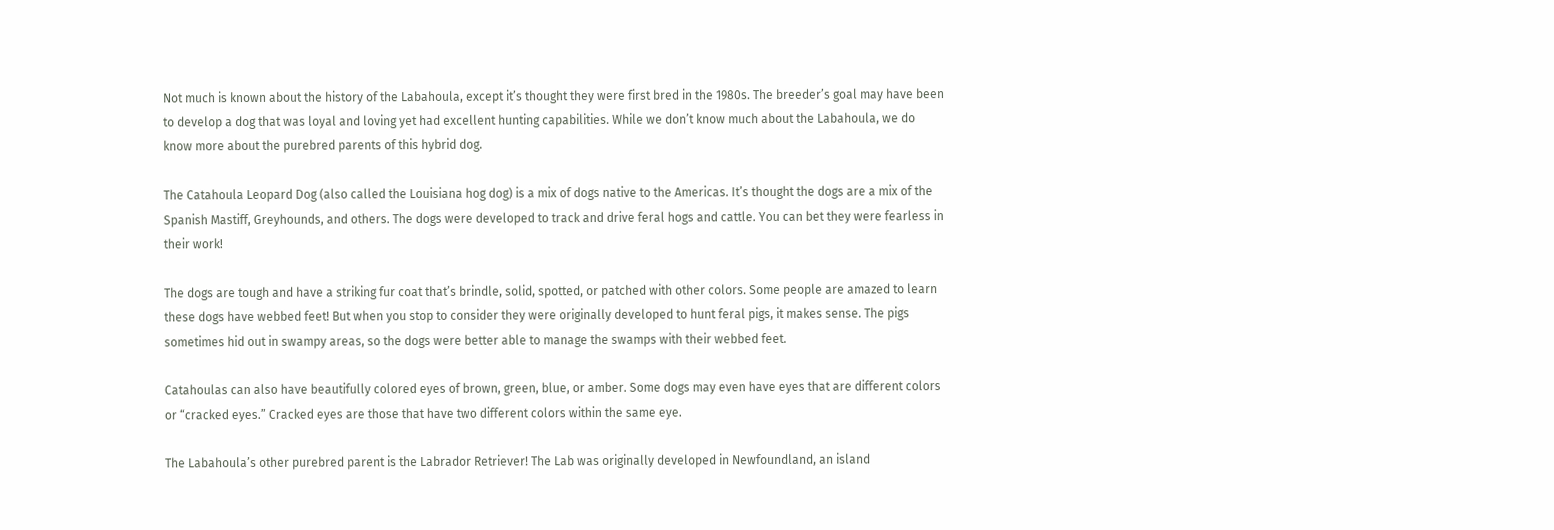Not much is known about the history of the Labahoula, except it’s thought they were first bred in the 1980s. The breeder’s goal may have been to develop a dog that was loyal and loving yet had excellent hunting capabilities. While we don’t know much about the Labahoula, we do know more about the purebred parents of this hybrid dog.

The Catahoula Leopard Dog (also called the Louisiana hog dog) is a mix of dogs native to the Americas. It’s thought the dogs are a mix of the Spanish Mastiff, Greyhounds, and others. The dogs were developed to track and drive feral hogs and cattle. You can bet they were fearless in their work!

The dogs are tough and have a striking fur coat that’s brindle, solid, spotted, or patched with other colors. Some people are amazed to learn these dogs have webbed feet! But when you stop to consider they were originally developed to hunt feral pigs, it makes sense. The pigs sometimes hid out in swampy areas, so the dogs were better able to manage the swamps with their webbed feet.

Catahoulas can also have beautifully colored eyes of brown, green, blue, or amber. Some dogs may even have eyes that are different colors or “cracked eyes.” Cracked eyes are those that have two different colors within the same eye.

The Labahoula’s other purebred parent is the Labrador Retriever! The Lab was originally developed in Newfoundland, an island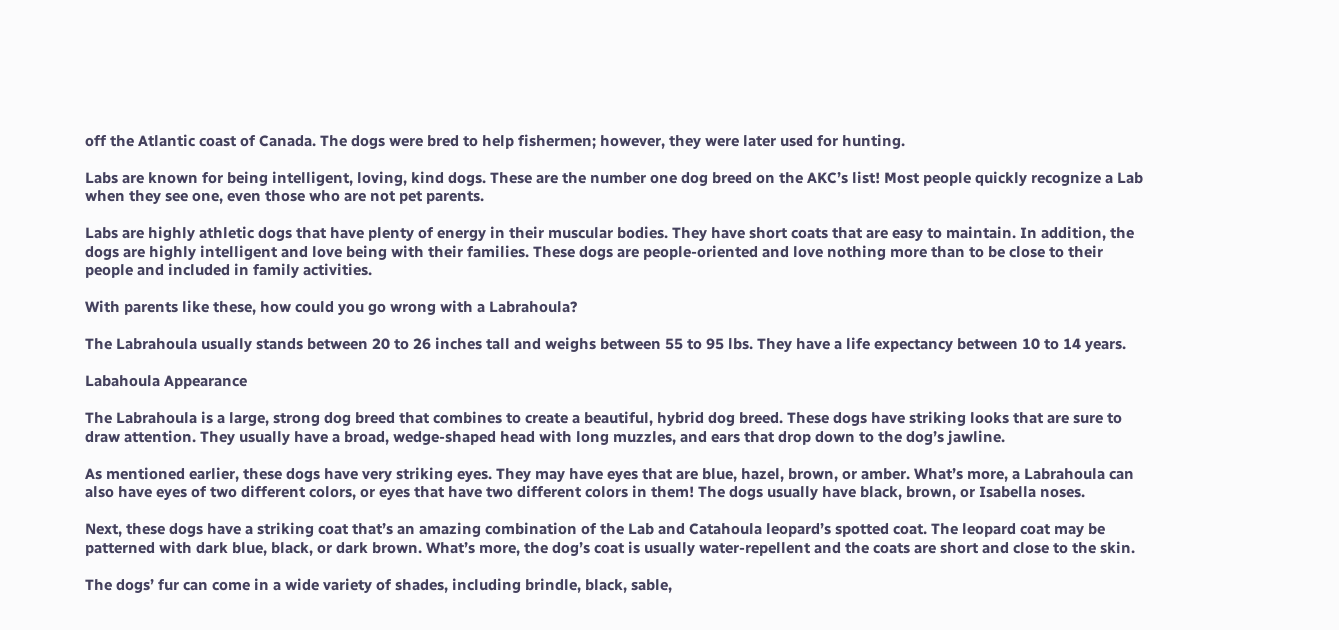off the Atlantic coast of Canada. The dogs were bred to help fishermen; however, they were later used for hunting.

Labs are known for being intelligent, loving, kind dogs. These are the number one dog breed on the AKC’s list! Most people quickly recognize a Lab when they see one, even those who are not pet parents.

Labs are highly athletic dogs that have plenty of energy in their muscular bodies. They have short coats that are easy to maintain. In addition, the dogs are highly intelligent and love being with their families. These dogs are people-oriented and love nothing more than to be close to their people and included in family activities.

With parents like these, how could you go wrong with a Labrahoula?

The Labrahoula usually stands between 20 to 26 inches tall and weighs between 55 to 95 lbs. They have a life expectancy between 10 to 14 years.

Labahoula Appearance

The Labrahoula is a large, strong dog breed that combines to create a beautiful, hybrid dog breed. These dogs have striking looks that are sure to draw attention. They usually have a broad, wedge-shaped head with long muzzles, and ears that drop down to the dog’s jawline.

As mentioned earlier, these dogs have very striking eyes. They may have eyes that are blue, hazel, brown, or amber. What’s more, a Labrahoula can also have eyes of two different colors, or eyes that have two different colors in them! The dogs usually have black, brown, or Isabella noses.

Next, these dogs have a striking coat that’s an amazing combination of the Lab and Catahoula leopard’s spotted coat. The leopard coat may be patterned with dark blue, black, or dark brown. What’s more, the dog’s coat is usually water-repellent and the coats are short and close to the skin.

The dogs’ fur can come in a wide variety of shades, including brindle, black, sable,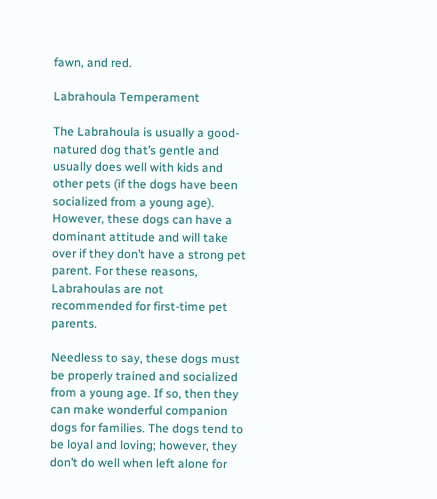fawn, and red.

Labrahoula Temperament

The Labrahoula is usually a good-natured dog that’s gentle and usually does well with kids and other pets (if the dogs have been socialized from a young age). However, these dogs can have a dominant attitude and will take over if they don’t have a strong pet parent. For these reasons, Labrahoulas are not recommended for first-time pet parents.

Needless to say, these dogs must be properly trained and socialized from a young age. If so, then they can make wonderful companion dogs for families. The dogs tend to be loyal and loving; however, they don’t do well when left alone for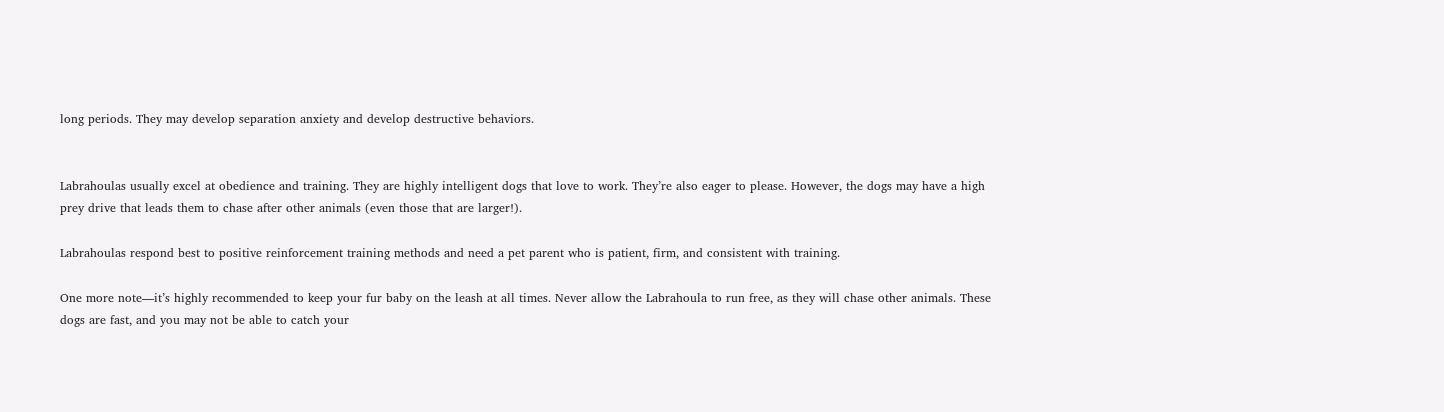long periods. They may develop separation anxiety and develop destructive behaviors.


Labrahoulas usually excel at obedience and training. They are highly intelligent dogs that love to work. They’re also eager to please. However, the dogs may have a high prey drive that leads them to chase after other animals (even those that are larger!).

Labrahoulas respond best to positive reinforcement training methods and need a pet parent who is patient, firm, and consistent with training.

One more note—it’s highly recommended to keep your fur baby on the leash at all times. Never allow the Labrahoula to run free, as they will chase other animals. These dogs are fast, and you may not be able to catch your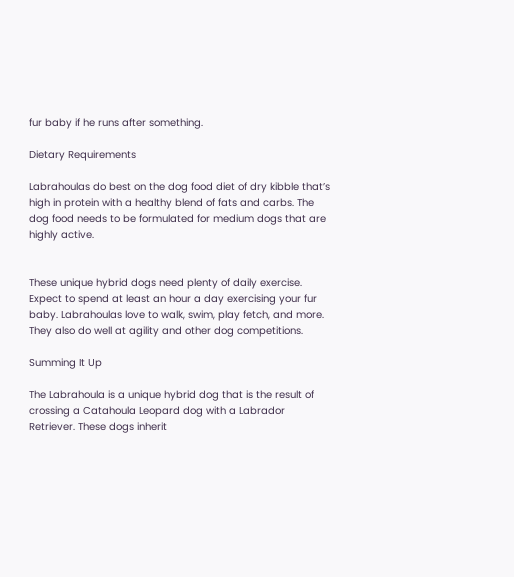fur baby if he runs after something.

Dietary Requirements

Labrahoulas do best on the dog food diet of dry kibble that’s high in protein with a healthy blend of fats and carbs. The dog food needs to be formulated for medium dogs that are highly active.


These unique hybrid dogs need plenty of daily exercise. Expect to spend at least an hour a day exercising your fur baby. Labrahoulas love to walk, swim, play fetch, and more. They also do well at agility and other dog competitions.

Summing It Up

The Labrahoula is a unique hybrid dog that is the result of crossing a Catahoula Leopard dog with a Labrador Retriever. These dogs inherit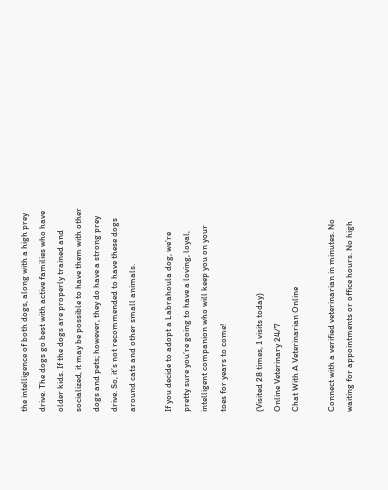the intelligence of both dogs, along with a high prey drive. The dogs go best with active families who have older kids. If the dogs are properly trained and socialized, it may be possible to have them with other dogs and pets; however, they do have a strong prey drive. So, it’s not recommended to have these dogs around cats and other small animals.

If you decide to adopt a Labrahoula dog, we’re pretty sure you’re going to have a loving, loyal, intelligent companion who will keep you on your toes for years to come!

(Visited 28 times, 1 visits today)
Online Veterinary 24/7
Chat With A Veterinarian Online

Connect with a verified veterinarian in minutes. No waiting for appointments or office hours. No high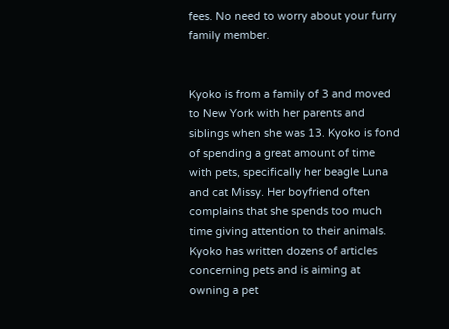fees. No need to worry about your furry family member.


Kyoko is from a family of 3 and moved to New York with her parents and siblings when she was 13. Kyoko is fond of spending a great amount of time with pets, specifically her beagle Luna and cat Missy. Her boyfriend often complains that she spends too much time giving attention to their animals. Kyoko has written dozens of articles concerning pets and is aiming at owning a pet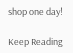shop one day!

Keep Reading